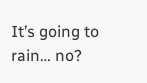It’s going to rain… no?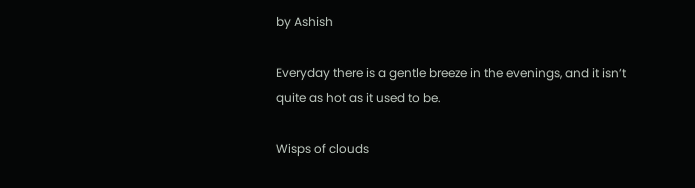by Ashish

Everyday there is a gentle breeze in the evenings, and it isn’t quite as hot as it used to be.

Wisps of clouds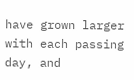have grown larger with each passing day, and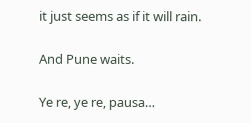it just seems as if it will rain.

And Pune waits.

Ye re, ye re, pausa…